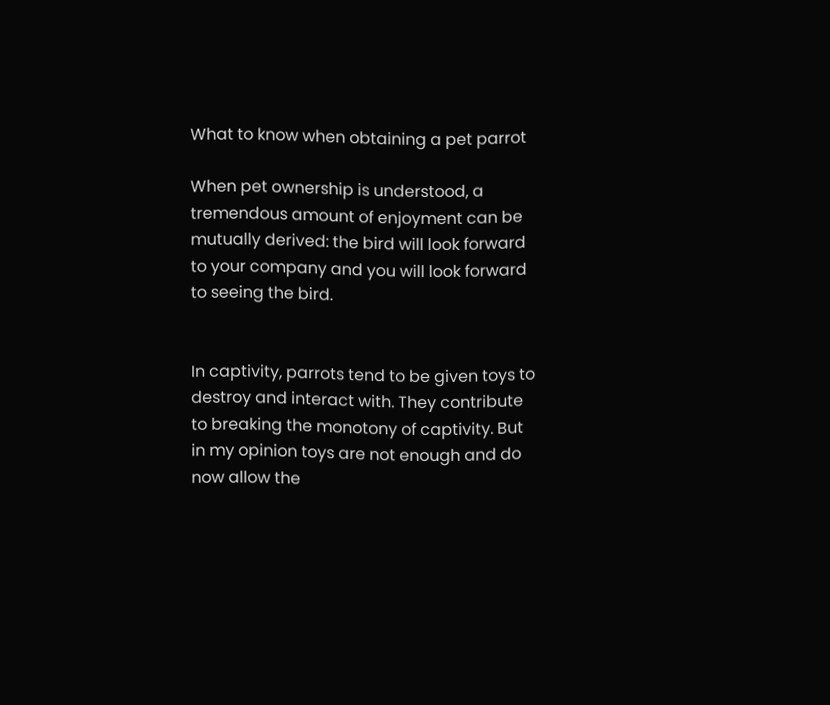What to know when obtaining a pet parrot

When pet ownership is understood, a tremendous amount of enjoyment can be mutually derived: the bird will look forward to your company and you will look forward to seeing the bird.


In captivity, parrots tend to be given toys to destroy and interact with. They contribute to breaking the monotony of captivity. But in my opinion toys are not enough and do now allow the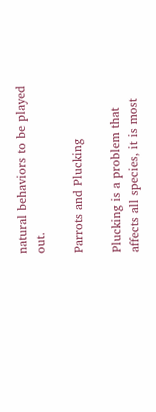natural behaviors to be played out.

Parrots and Plucking

Plucking is a problem that affects all species, it is most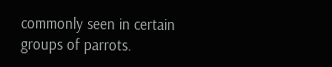commonly seen in certain groups of parrots.